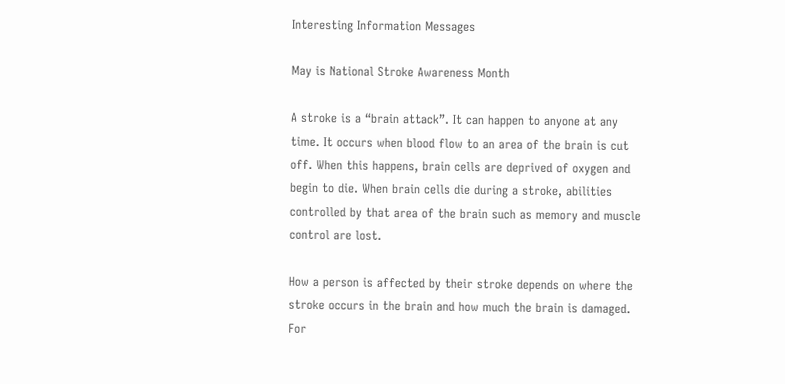Interesting Information Messages

May is National Stroke Awareness Month

A stroke is a “brain attack”. It can happen to anyone at any time. It occurs when blood flow to an area of the brain is cut off. When this happens, brain cells are deprived of oxygen and begin to die. When brain cells die during a stroke, abilities controlled by that area of the brain such as memory and muscle control are lost.

How a person is affected by their stroke depends on where the stroke occurs in the brain and how much the brain is damaged. For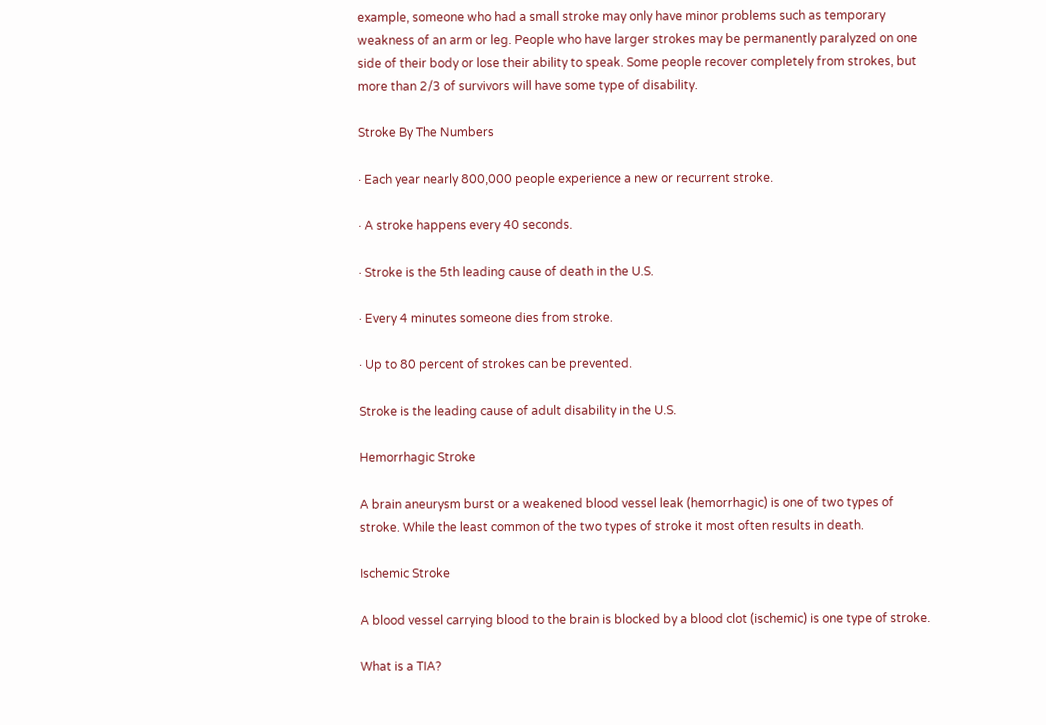example, someone who had a small stroke may only have minor problems such as temporary weakness of an arm or leg. People who have larger strokes may be permanently paralyzed on one side of their body or lose their ability to speak. Some people recover completely from strokes, but more than 2/3 of survivors will have some type of disability.

Stroke By The Numbers

· Each year nearly 800,000 people experience a new or recurrent stroke.

· A stroke happens every 40 seconds.

· Stroke is the 5th leading cause of death in the U.S.

· Every 4 minutes someone dies from stroke.

· Up to 80 percent of strokes can be prevented.

Stroke is the leading cause of adult disability in the U.S.

Hemorrhagic Stroke

A brain aneurysm burst or a weakened blood vessel leak (hemorrhagic) is one of two types of stroke. While the least common of the two types of stroke it most often results in death.

Ischemic Stroke

A blood vessel carrying blood to the brain is blocked by a blood clot (ischemic) is one type of stroke.

What is a TIA?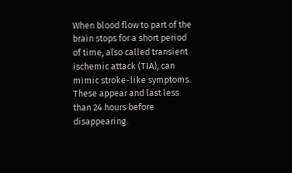When blood flow to part of the brain stops for a short period of time, also called transient ischemic attack (TIA), can mimic stroke-like symptoms. These appear and last less than 24 hours before disappearing.